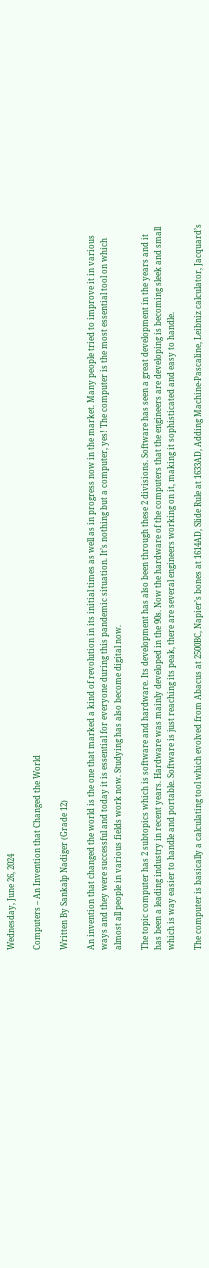Wednesday, June 26, 2024

Computers – An Invention that Changed the World

Written By Sankalp Nadiger (Grade 12)

An invention that changed the world is the one that marked a kind of revolution in its initial times as well as in progress now in the market. Many people tried to improve it in various ways and they were successful and today it is essential for everyone during this pandemic situation. It’s nothing but a computer, yes! The computer is the most essential tool on which almost all people in various fields work now. Studying has also become digital now.

The topic computer has 2 subtopics which is software and hardware. Its development has also been through these 2 divisions. Software has seen a great development in the years and it has been a leading industry in recent years. Hardware was mainly developed in the 90s. Now the hardware of the computers that the engineers are developing is becoming sleek and small which is way easier to handle and portable. Software is just reaching its peak, there are several engineers working on it, making it sophisticated and easy to handle.

The computer is basically a calculating tool which evolved from Abacus at 2500BC, Napier’s bones at 1614AD, Slide Rule at 1633AD, Adding Machine-Pascaline, Leibniz calculator, Jacquard’s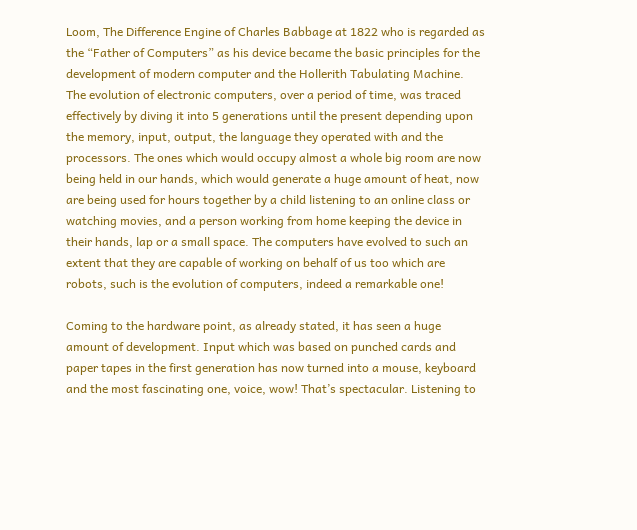Loom, The Difference Engine of Charles Babbage at 1822 who is regarded as the “Father of Computers” as his device became the basic principles for the development of modern computer and the Hollerith Tabulating Machine. The evolution of electronic computers, over a period of time, was traced effectively by diving it into 5 generations until the present depending upon the memory, input, output, the language they operated with and the processors. The ones which would occupy almost a whole big room are now being held in our hands, which would generate a huge amount of heat, now are being used for hours together by a child listening to an online class or watching movies, and a person working from home keeping the device in their hands, lap or a small space. The computers have evolved to such an extent that they are capable of working on behalf of us too which are robots, such is the evolution of computers, indeed a remarkable one!

Coming to the hardware point, as already stated, it has seen a huge amount of development. Input which was based on punched cards and paper tapes in the first generation has now turned into a mouse, keyboard and the most fascinating one, voice, wow! That’s spectacular. Listening to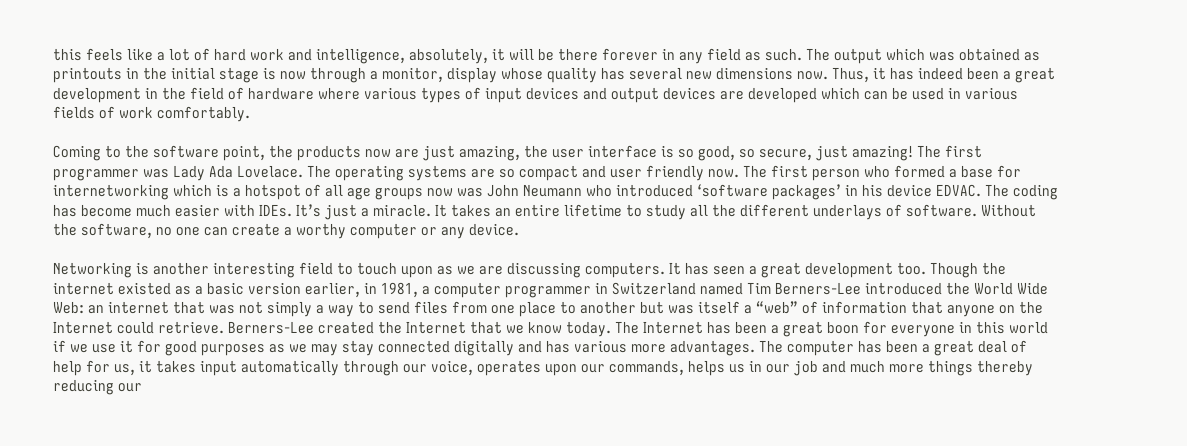this feels like a lot of hard work and intelligence, absolutely, it will be there forever in any field as such. The output which was obtained as printouts in the initial stage is now through a monitor, display whose quality has several new dimensions now. Thus, it has indeed been a great development in the field of hardware where various types of input devices and output devices are developed which can be used in various fields of work comfortably.

Coming to the software point, the products now are just amazing, the user interface is so good, so secure, just amazing! The first programmer was Lady Ada Lovelace. The operating systems are so compact and user friendly now. The first person who formed a base for internetworking which is a hotspot of all age groups now was John Neumann who introduced ‘software packages’ in his device EDVAC. The coding has become much easier with IDEs. It’s just a miracle. It takes an entire lifetime to study all the different underlays of software. Without the software, no one can create a worthy computer or any device.

Networking is another interesting field to touch upon as we are discussing computers. It has seen a great development too. Though the internet existed as a basic version earlier, in 1981, a computer programmer in Switzerland named Tim Berners-Lee introduced the World Wide Web: an internet that was not simply a way to send files from one place to another but was itself a “web” of information that anyone on the Internet could retrieve. Berners-Lee created the Internet that we know today. The Internet has been a great boon for everyone in this world if we use it for good purposes as we may stay connected digitally and has various more advantages. The computer has been a great deal of help for us, it takes input automatically through our voice, operates upon our commands, helps us in our job and much more things thereby reducing our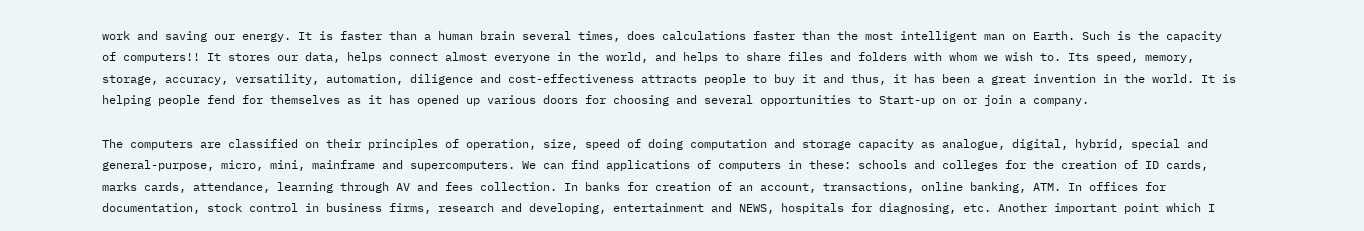work and saving our energy. It is faster than a human brain several times, does calculations faster than the most intelligent man on Earth. Such is the capacity of computers!! It stores our data, helps connect almost everyone in the world, and helps to share files and folders with whom we wish to. Its speed, memory, storage, accuracy, versatility, automation, diligence and cost-effectiveness attracts people to buy it and thus, it has been a great invention in the world. It is helping people fend for themselves as it has opened up various doors for choosing and several opportunities to Start-up on or join a company.

The computers are classified on their principles of operation, size, speed of doing computation and storage capacity as analogue, digital, hybrid, special and general-purpose, micro, mini, mainframe and supercomputers. We can find applications of computers in these: schools and colleges for the creation of ID cards, marks cards, attendance, learning through AV and fees collection. In banks for creation of an account, transactions, online banking, ATM. In offices for documentation, stock control in business firms, research and developing, entertainment and NEWS, hospitals for diagnosing, etc. Another important point which I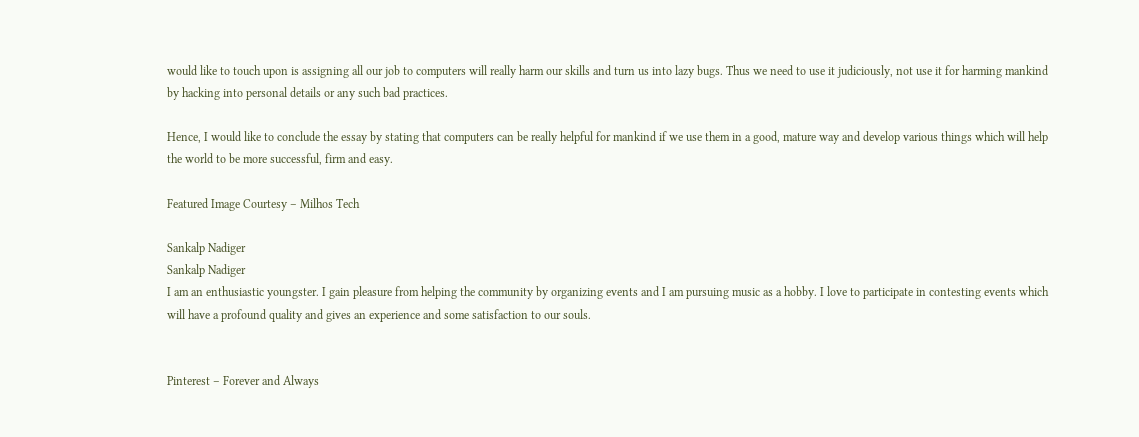would like to touch upon is assigning all our job to computers will really harm our skills and turn us into lazy bugs. Thus we need to use it judiciously, not use it for harming mankind by hacking into personal details or any such bad practices.

Hence, I would like to conclude the essay by stating that computers can be really helpful for mankind if we use them in a good, mature way and develop various things which will help the world to be more successful, firm and easy.

Featured Image Courtesy – Milhos Tech

Sankalp Nadiger
Sankalp Nadiger
I am an enthusiastic youngster. I gain pleasure from helping the community by organizing events and I am pursuing music as a hobby. I love to participate in contesting events which will have a profound quality and gives an experience and some satisfaction to our souls.


Pinterest – Forever and Always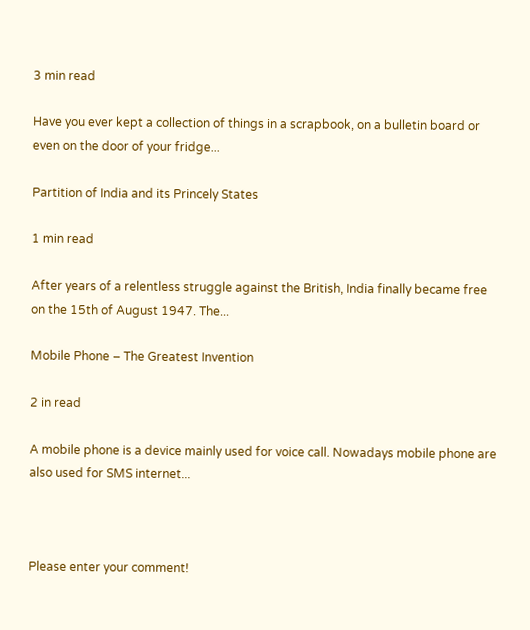3 min read

Have you ever kept a collection of things in a scrapbook, on a bulletin board or even on the door of your fridge...

Partition of India and its Princely States

1 min read

After years of a relentless struggle against the British, India finally became free on the 15th of August 1947. The...

Mobile Phone – The Greatest Invention

2 in read

A mobile phone is a device mainly used for voice call. Nowadays mobile phone are also used for SMS internet...



Please enter your comment!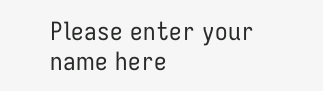Please enter your name here